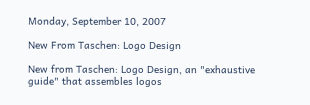Monday, September 10, 2007

New From Taschen: Logo Design

New from Taschen: Logo Design, an "exhaustive guide" that assembles logos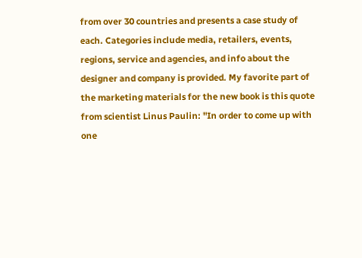from over 30 countries and presents a case study of each. Categories include media, retailers, events, regions, service and agencies, and info about the designer and company is provided. My favorite part of the marketing materials for the new book is this quote from scientist Linus Paulin: "In order to come up with one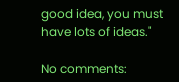good idea, you must have lots of ideas."

No comments: